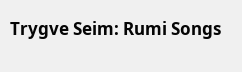Trygve Seim: Rumi Songs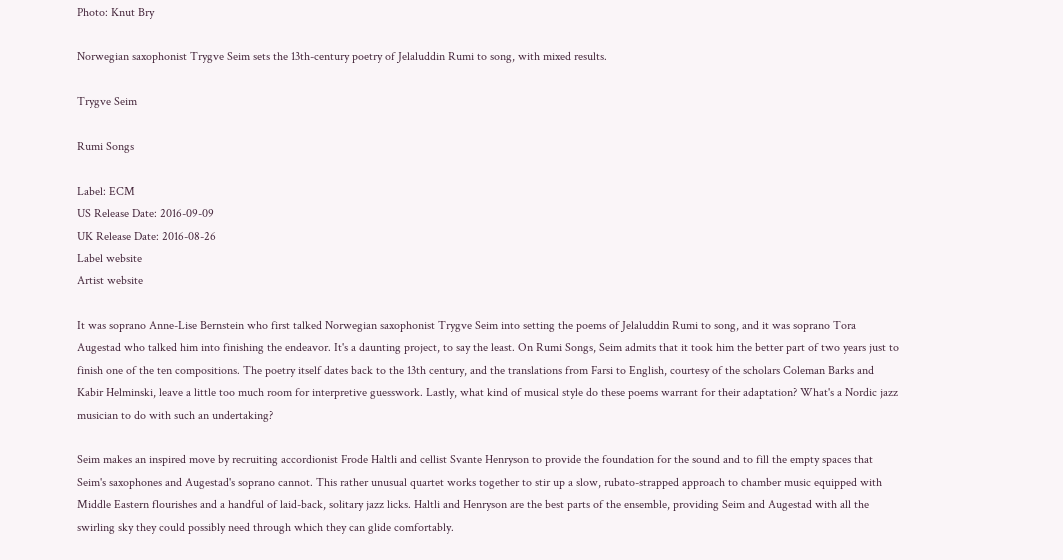Photo: Knut Bry

Norwegian saxophonist Trygve Seim sets the 13th-century poetry of Jelaluddin Rumi to song, with mixed results.

Trygve Seim

Rumi Songs

Label: ECM
US Release Date: 2016-09-09
UK Release Date: 2016-08-26
Label website
Artist website

It was soprano Anne-Lise Bernstein who first talked Norwegian saxophonist Trygve Seim into setting the poems of Jelaluddin Rumi to song, and it was soprano Tora Augestad who talked him into finishing the endeavor. It's a daunting project, to say the least. On Rumi Songs, Seim admits that it took him the better part of two years just to finish one of the ten compositions. The poetry itself dates back to the 13th century, and the translations from Farsi to English, courtesy of the scholars Coleman Barks and Kabir Helminski, leave a little too much room for interpretive guesswork. Lastly, what kind of musical style do these poems warrant for their adaptation? What's a Nordic jazz musician to do with such an undertaking?

Seim makes an inspired move by recruiting accordionist Frode Haltli and cellist Svante Henryson to provide the foundation for the sound and to fill the empty spaces that Seim's saxophones and Augestad's soprano cannot. This rather unusual quartet works together to stir up a slow, rubato-strapped approach to chamber music equipped with Middle Eastern flourishes and a handful of laid-back, solitary jazz licks. Haltli and Henryson are the best parts of the ensemble, providing Seim and Augestad with all the swirling sky they could possibly need through which they can glide comfortably.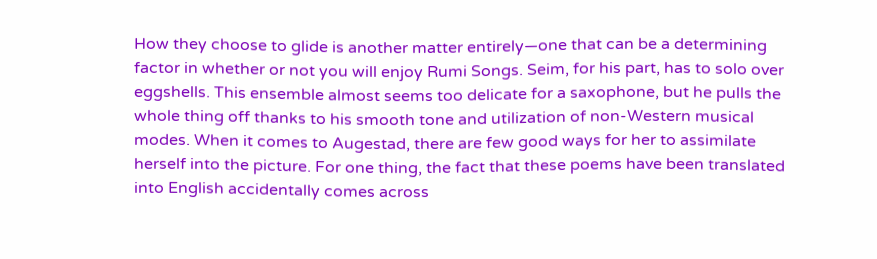How they choose to glide is another matter entirely—one that can be a determining factor in whether or not you will enjoy Rumi Songs. Seim, for his part, has to solo over eggshells. This ensemble almost seems too delicate for a saxophone, but he pulls the whole thing off thanks to his smooth tone and utilization of non-Western musical modes. When it comes to Augestad, there are few good ways for her to assimilate herself into the picture. For one thing, the fact that these poems have been translated into English accidentally comes across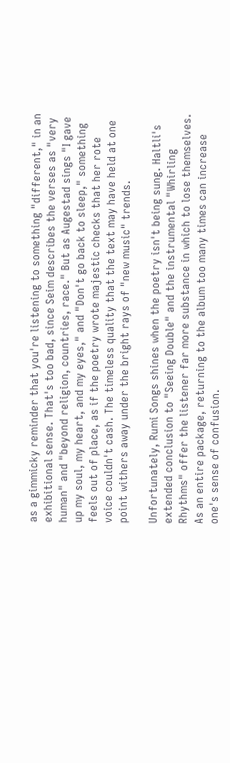as a gimmicky reminder that you're listening to something "different," in an exhibitional sense. That's too bad, since Seim describes the verses as "very human" and "beyond religion, countries, race." But as Augestad sings "I gave up my soul, my heart, and my eyes," and "Don't go back to sleep," something feels out of place, as if the poetry wrote majestic checks that her rote voice couldn't cash. The timeless quality that the text may have held at one point withers away under the bright rays of "new music" trends.

Unfortunately, Rumi Songs shines when the poetry isn't being sung. Haltli's extended conclusion to "Seeing Double" and the instrumental "Whirling Rhythms" offer the listener far more substance in which to lose themselves. As an entire package, returning to the album too many times can increase one's sense of confusion.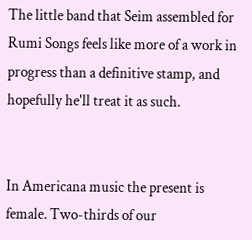The little band that Seim assembled for Rumi Songs feels like more of a work in progress than a definitive stamp, and hopefully he'll treat it as such.


In Americana music the present is female. Two-thirds of our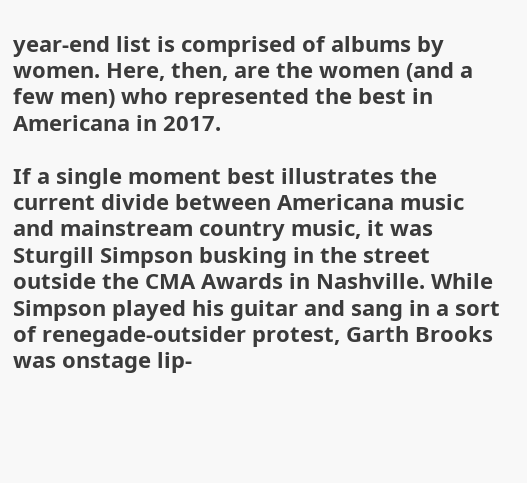year-end list is comprised of albums by women. Here, then, are the women (and a few men) who represented the best in Americana in 2017.

If a single moment best illustrates the current divide between Americana music and mainstream country music, it was Sturgill Simpson busking in the street outside the CMA Awards in Nashville. While Simpson played his guitar and sang in a sort of renegade-outsider protest, Garth Brooks was onstage lip-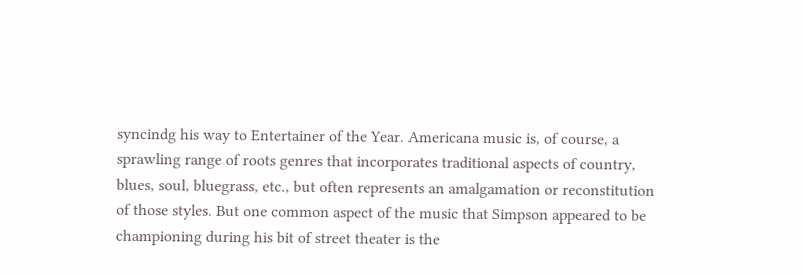syncindg his way to Entertainer of the Year. Americana music is, of course, a sprawling range of roots genres that incorporates traditional aspects of country, blues, soul, bluegrass, etc., but often represents an amalgamation or reconstitution of those styles. But one common aspect of the music that Simpson appeared to be championing during his bit of street theater is the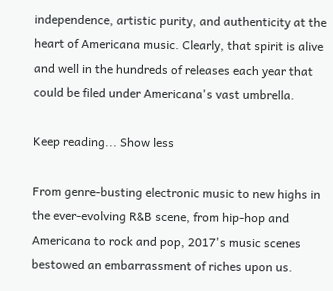independence, artistic purity, and authenticity at the heart of Americana music. Clearly, that spirit is alive and well in the hundreds of releases each year that could be filed under Americana's vast umbrella.

Keep reading... Show less

From genre-busting electronic music to new highs in the ever-evolving R&B scene, from hip-hop and Americana to rock and pop, 2017's music scenes bestowed an embarrassment of riches upon us.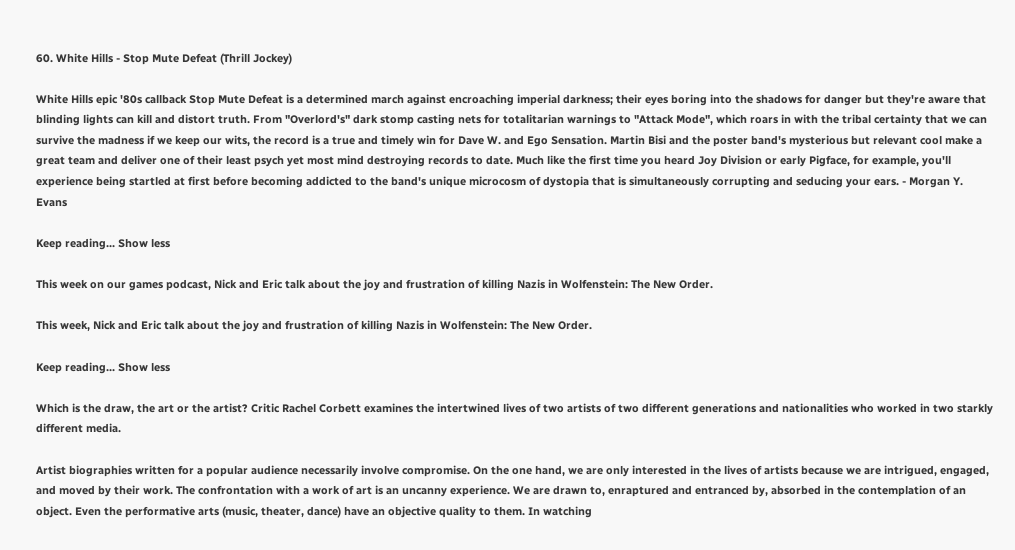60. White Hills - Stop Mute Defeat (Thrill Jockey)

White Hills epic '80s callback Stop Mute Defeat is a determined march against encroaching imperial darkness; their eyes boring into the shadows for danger but they're aware that blinding lights can kill and distort truth. From "Overlord's" dark stomp casting nets for totalitarian warnings to "Attack Mode", which roars in with the tribal certainty that we can survive the madness if we keep our wits, the record is a true and timely win for Dave W. and Ego Sensation. Martin Bisi and the poster band's mysterious but relevant cool make a great team and deliver one of their least psych yet most mind destroying records to date. Much like the first time you heard Joy Division or early Pigface, for example, you'll experience being startled at first before becoming addicted to the band's unique microcosm of dystopia that is simultaneously corrupting and seducing your ears. - Morgan Y. Evans

Keep reading... Show less

This week on our games podcast, Nick and Eric talk about the joy and frustration of killing Nazis in Wolfenstein: The New Order.

This week, Nick and Eric talk about the joy and frustration of killing Nazis in Wolfenstein: The New Order.

Keep reading... Show less

Which is the draw, the art or the artist? Critic Rachel Corbett examines the intertwined lives of two artists of two different generations and nationalities who worked in two starkly different media.

Artist biographies written for a popular audience necessarily involve compromise. On the one hand, we are only interested in the lives of artists because we are intrigued, engaged, and moved by their work. The confrontation with a work of art is an uncanny experience. We are drawn to, enraptured and entranced by, absorbed in the contemplation of an object. Even the performative arts (music, theater, dance) have an objective quality to them. In watching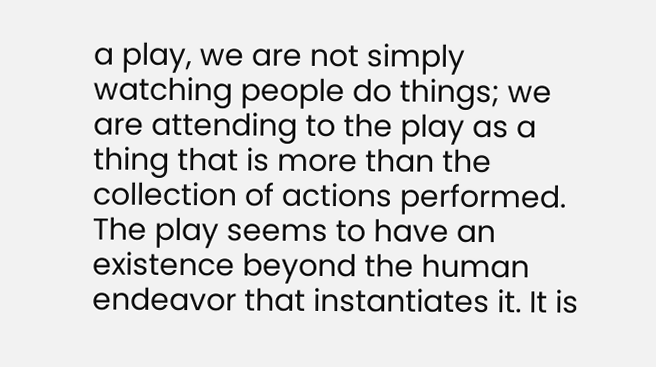a play, we are not simply watching people do things; we are attending to the play as a thing that is more than the collection of actions performed. The play seems to have an existence beyond the human endeavor that instantiates it. It is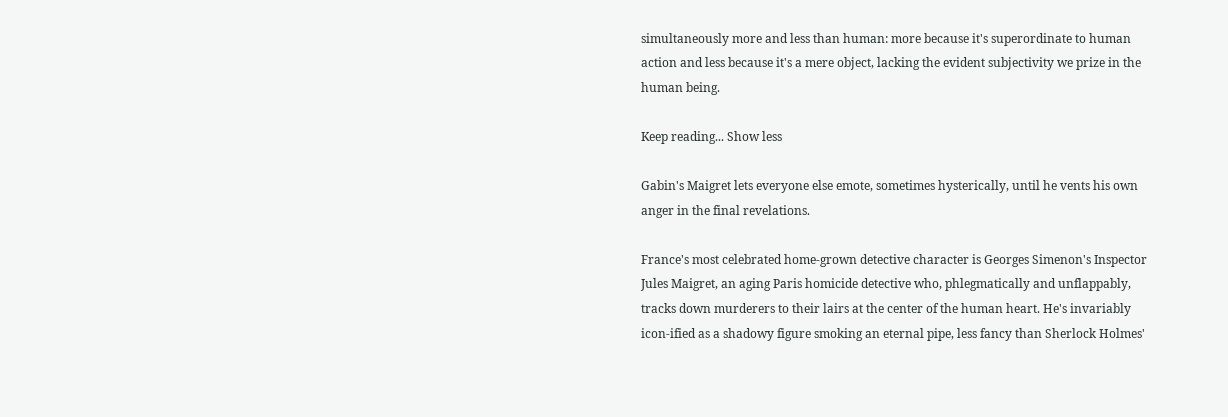simultaneously more and less than human: more because it's superordinate to human action and less because it's a mere object, lacking the evident subjectivity we prize in the human being.

Keep reading... Show less

Gabin's Maigret lets everyone else emote, sometimes hysterically, until he vents his own anger in the final revelations.

France's most celebrated home-grown detective character is Georges Simenon's Inspector Jules Maigret, an aging Paris homicide detective who, phlegmatically and unflappably, tracks down murderers to their lairs at the center of the human heart. He's invariably icon-ified as a shadowy figure smoking an eternal pipe, less fancy than Sherlock Holmes'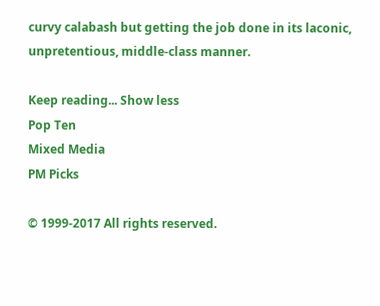curvy calabash but getting the job done in its laconic, unpretentious, middle-class manner.

Keep reading... Show less
Pop Ten
Mixed Media
PM Picks

© 1999-2017 All rights reserved.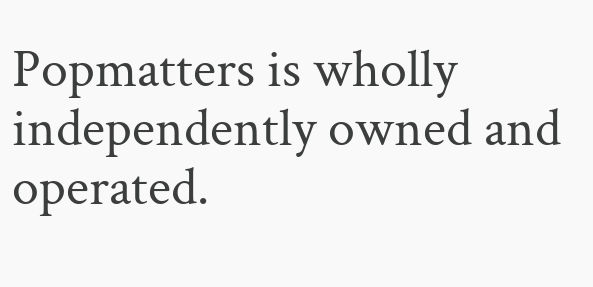Popmatters is wholly independently owned and operated.